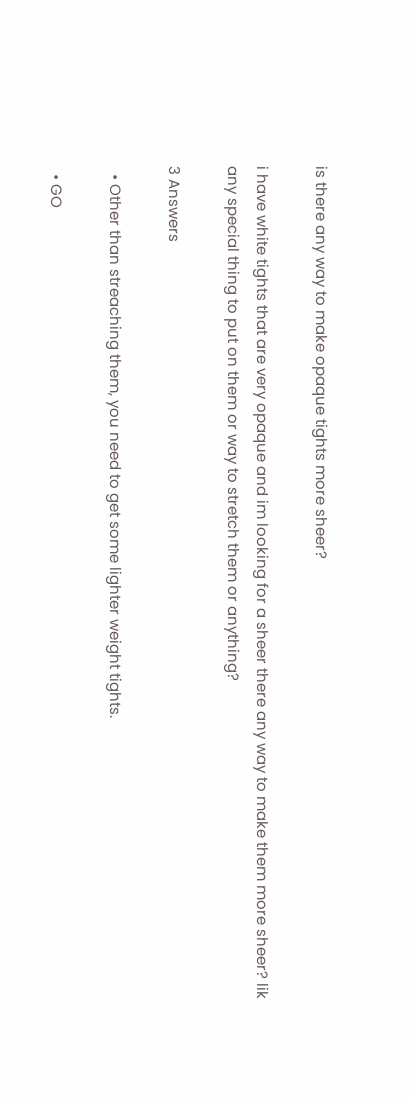is there any way to make opaque tights more sheer?

i have white tights that are very opaque and im looking for a sheer there any way to make them more sheer? lik any special thing to put on them or way to stretch them or anything?

3 Answers

  • Other than streaching them, you need to get some lighter weight tights.

  • GO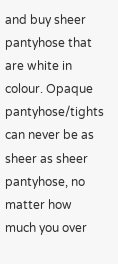and buy sheer pantyhose that are white in colour. Opaque pantyhose/tights can never be as sheer as sheer pantyhose, no matter how much you over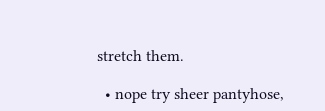stretch them.

  • nope try sheer pantyhose,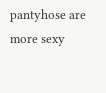pantyhose are more sexy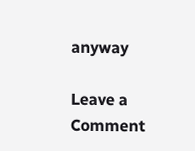anyway

Leave a Comment